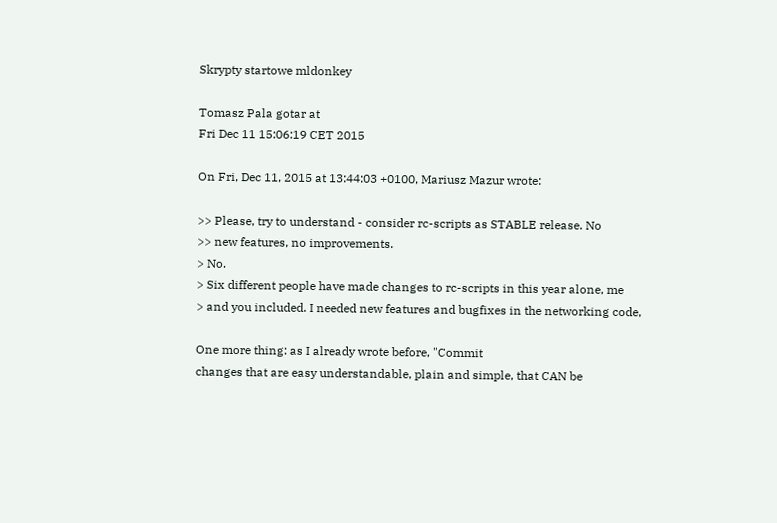Skrypty startowe mldonkey

Tomasz Pala gotar at
Fri Dec 11 15:06:19 CET 2015

On Fri, Dec 11, 2015 at 13:44:03 +0100, Mariusz Mazur wrote:

>> Please, try to understand - consider rc-scripts as STABLE release. No
>> new features, no improvements.
> No.
> Six different people have made changes to rc-scripts in this year alone, me
> and you included. I needed new features and bugfixes in the networking code,

One more thing: as I already wrote before, "Commit
changes that are easy understandable, plain and simple, that CAN be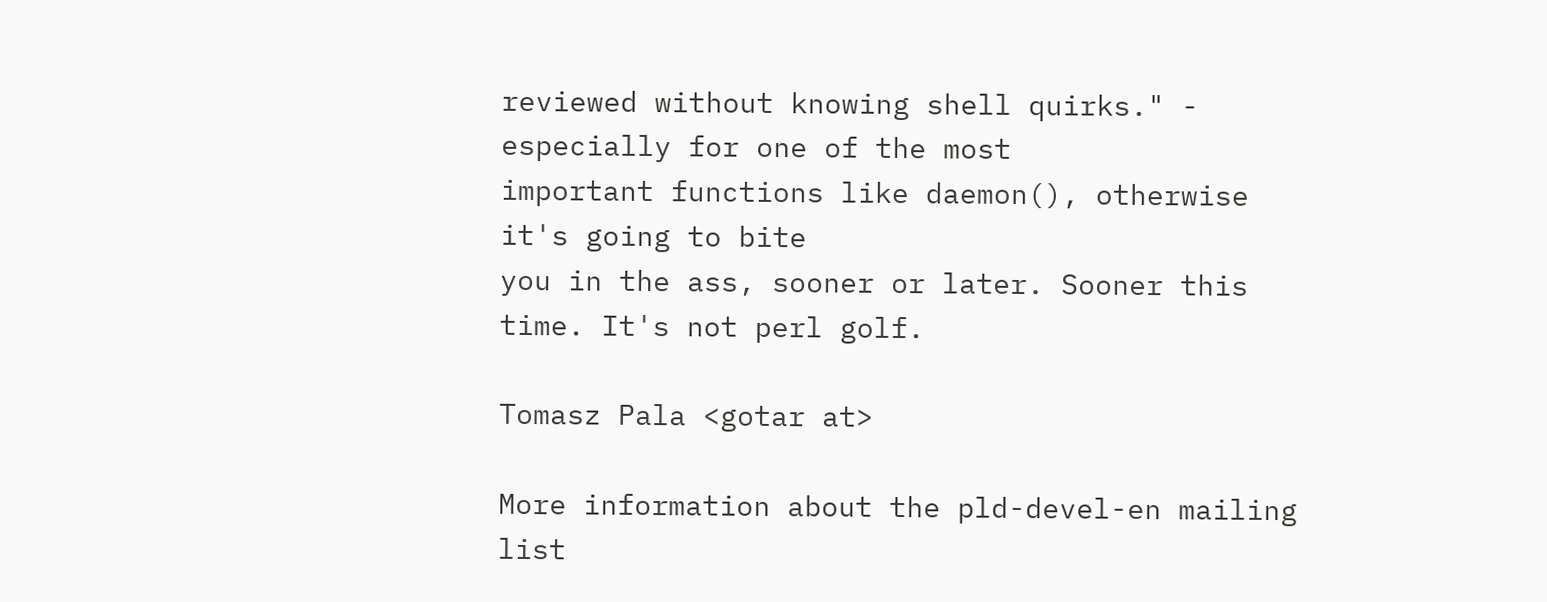reviewed without knowing shell quirks." - especially for one of the most
important functions like daemon(), otherwise it's going to bite
you in the ass, sooner or later. Sooner this time. It's not perl golf.

Tomasz Pala <gotar at>

More information about the pld-devel-en mailing list